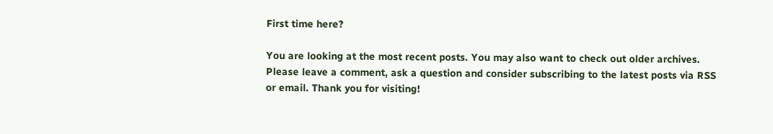First time here?

You are looking at the most recent posts. You may also want to check out older archives. Please leave a comment, ask a question and consider subscribing to the latest posts via RSS or email. Thank you for visiting!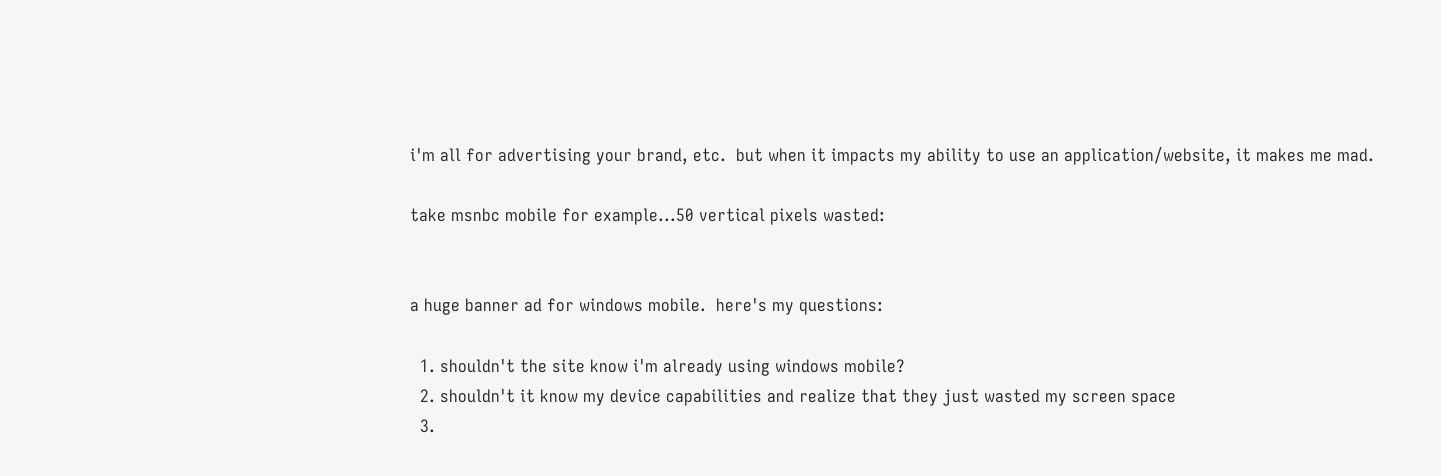i'm all for advertising your brand, etc.  but when it impacts my ability to use an application/website, it makes me mad.

take msnbc mobile for example...50 vertical pixels wasted:


a huge banner ad for windows mobile.  here's my questions:

  1. shouldn't the site know i'm already using windows mobile?
  2. shouldn't it know my device capabilities and realize that they just wasted my screen space
  3.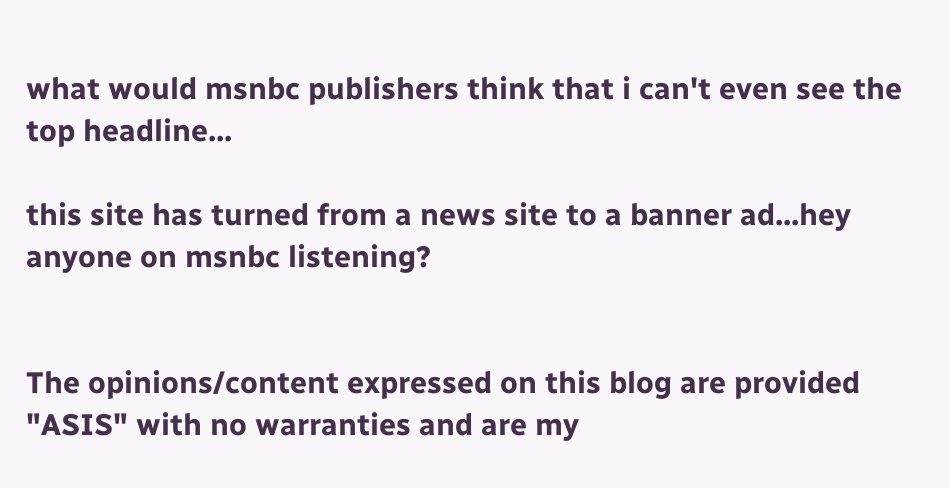what would msnbc publishers think that i can't even see the top headline...

this site has turned from a news site to a banner ad...hey anyone on msnbc listening?


The opinions/content expressed on this blog are provided "ASIS" with no warranties and are my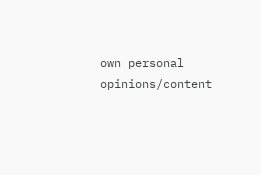own personal opinions/content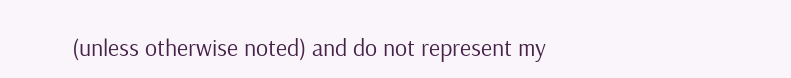(unless otherwise noted) and do not represent my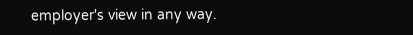employer's view in any way.